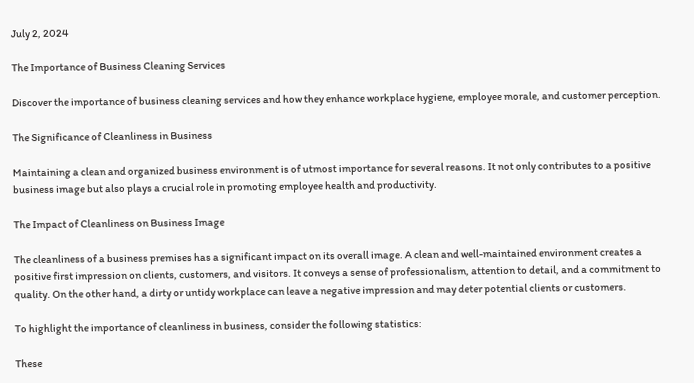July 2, 2024

The Importance of Business Cleaning Services

Discover the importance of business cleaning services and how they enhance workplace hygiene, employee morale, and customer perception.

The Significance of Cleanliness in Business

Maintaining a clean and organized business environment is of utmost importance for several reasons. It not only contributes to a positive business image but also plays a crucial role in promoting employee health and productivity.

The Impact of Cleanliness on Business Image

The cleanliness of a business premises has a significant impact on its overall image. A clean and well-maintained environment creates a positive first impression on clients, customers, and visitors. It conveys a sense of professionalism, attention to detail, and a commitment to quality. On the other hand, a dirty or untidy workplace can leave a negative impression and may deter potential clients or customers.

To highlight the importance of cleanliness in business, consider the following statistics:

These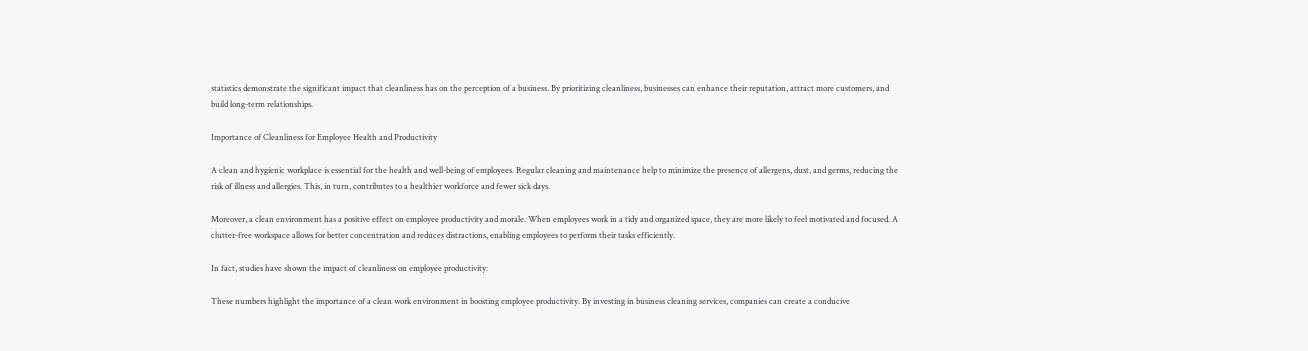statistics demonstrate the significant impact that cleanliness has on the perception of a business. By prioritizing cleanliness, businesses can enhance their reputation, attract more customers, and build long-term relationships.

Importance of Cleanliness for Employee Health and Productivity

A clean and hygienic workplace is essential for the health and well-being of employees. Regular cleaning and maintenance help to minimize the presence of allergens, dust, and germs, reducing the risk of illness and allergies. This, in turn, contributes to a healthier workforce and fewer sick days.

Moreover, a clean environment has a positive effect on employee productivity and morale. When employees work in a tidy and organized space, they are more likely to feel motivated and focused. A clutter-free workspace allows for better concentration and reduces distractions, enabling employees to perform their tasks efficiently.

In fact, studies have shown the impact of cleanliness on employee productivity:

These numbers highlight the importance of a clean work environment in boosting employee productivity. By investing in business cleaning services, companies can create a conducive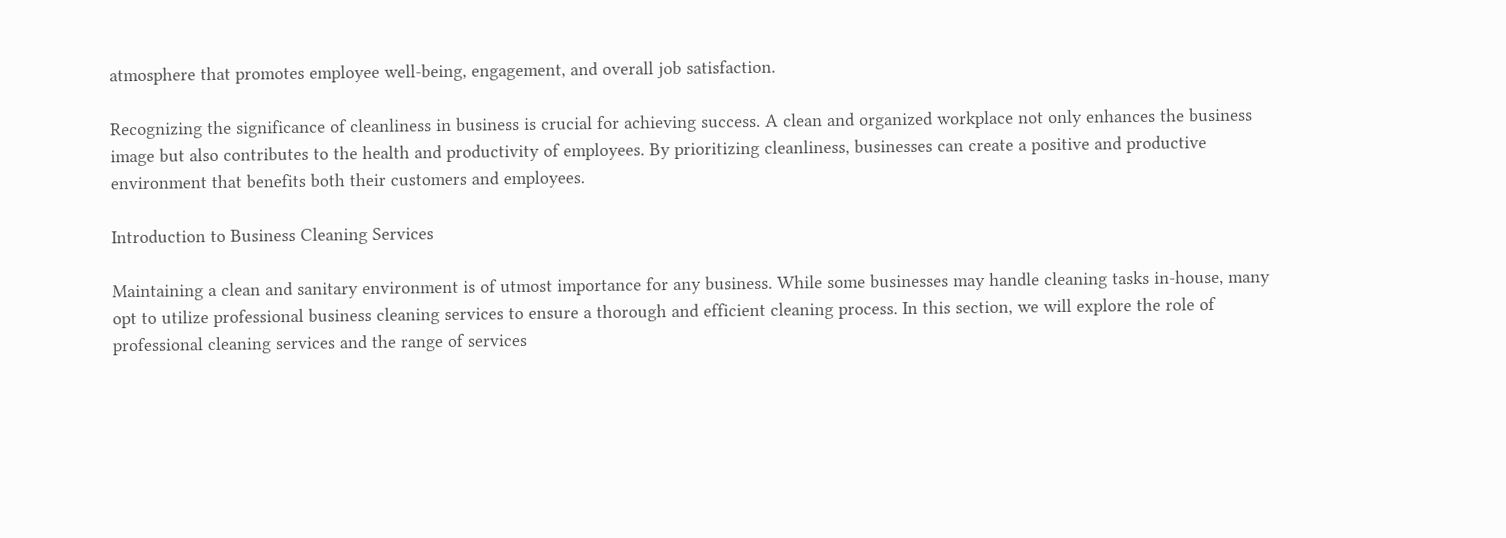atmosphere that promotes employee well-being, engagement, and overall job satisfaction.

Recognizing the significance of cleanliness in business is crucial for achieving success. A clean and organized workplace not only enhances the business image but also contributes to the health and productivity of employees. By prioritizing cleanliness, businesses can create a positive and productive environment that benefits both their customers and employees.

Introduction to Business Cleaning Services

Maintaining a clean and sanitary environment is of utmost importance for any business. While some businesses may handle cleaning tasks in-house, many opt to utilize professional business cleaning services to ensure a thorough and efficient cleaning process. In this section, we will explore the role of professional cleaning services and the range of services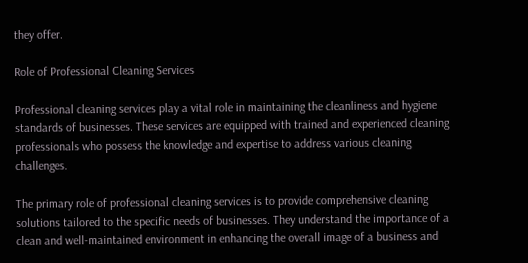they offer.

Role of Professional Cleaning Services

Professional cleaning services play a vital role in maintaining the cleanliness and hygiene standards of businesses. These services are equipped with trained and experienced cleaning professionals who possess the knowledge and expertise to address various cleaning challenges.

The primary role of professional cleaning services is to provide comprehensive cleaning solutions tailored to the specific needs of businesses. They understand the importance of a clean and well-maintained environment in enhancing the overall image of a business and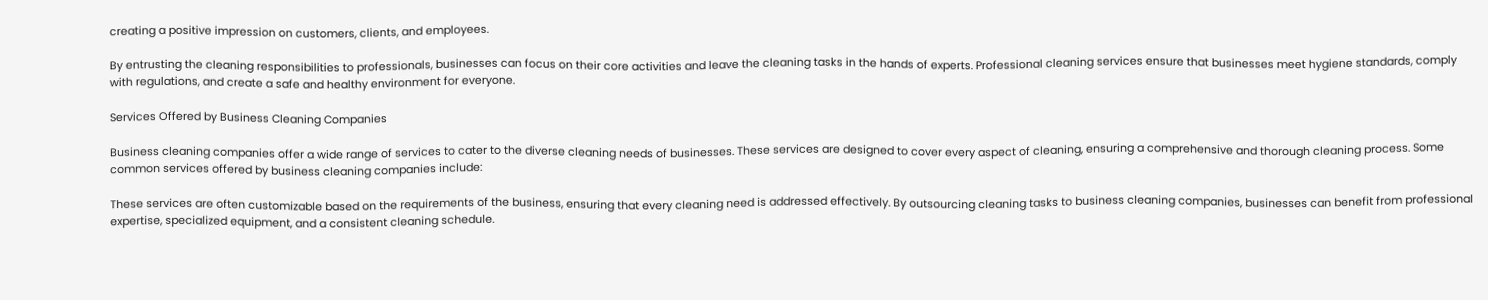creating a positive impression on customers, clients, and employees.

By entrusting the cleaning responsibilities to professionals, businesses can focus on their core activities and leave the cleaning tasks in the hands of experts. Professional cleaning services ensure that businesses meet hygiene standards, comply with regulations, and create a safe and healthy environment for everyone.

Services Offered by Business Cleaning Companies

Business cleaning companies offer a wide range of services to cater to the diverse cleaning needs of businesses. These services are designed to cover every aspect of cleaning, ensuring a comprehensive and thorough cleaning process. Some common services offered by business cleaning companies include:

These services are often customizable based on the requirements of the business, ensuring that every cleaning need is addressed effectively. By outsourcing cleaning tasks to business cleaning companies, businesses can benefit from professional expertise, specialized equipment, and a consistent cleaning schedule.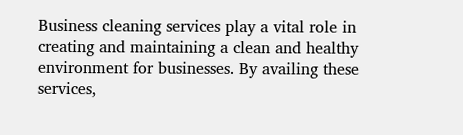Business cleaning services play a vital role in creating and maintaining a clean and healthy environment for businesses. By availing these services,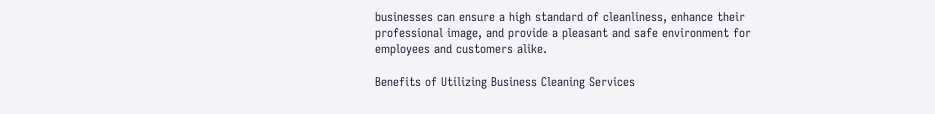businesses can ensure a high standard of cleanliness, enhance their professional image, and provide a pleasant and safe environment for employees and customers alike.

Benefits of Utilizing Business Cleaning Services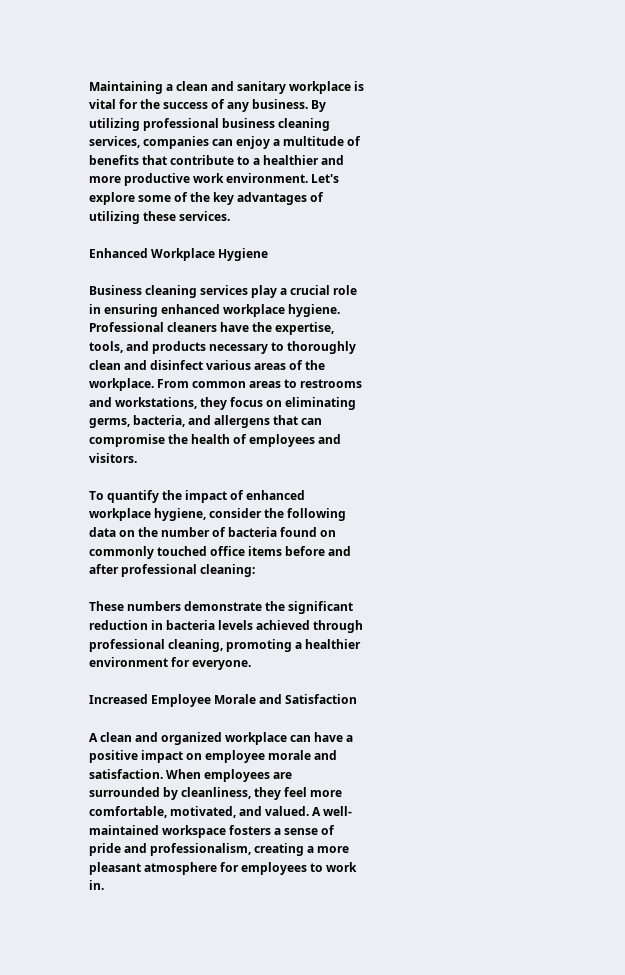Maintaining a clean and sanitary workplace is vital for the success of any business. By utilizing professional business cleaning services, companies can enjoy a multitude of benefits that contribute to a healthier and more productive work environment. Let's explore some of the key advantages of utilizing these services.

Enhanced Workplace Hygiene

Business cleaning services play a crucial role in ensuring enhanced workplace hygiene. Professional cleaners have the expertise, tools, and products necessary to thoroughly clean and disinfect various areas of the workplace. From common areas to restrooms and workstations, they focus on eliminating germs, bacteria, and allergens that can compromise the health of employees and visitors.

To quantify the impact of enhanced workplace hygiene, consider the following data on the number of bacteria found on commonly touched office items before and after professional cleaning:

These numbers demonstrate the significant reduction in bacteria levels achieved through professional cleaning, promoting a healthier environment for everyone.

Increased Employee Morale and Satisfaction

A clean and organized workplace can have a positive impact on employee morale and satisfaction. When employees are surrounded by cleanliness, they feel more comfortable, motivated, and valued. A well-maintained workspace fosters a sense of pride and professionalism, creating a more pleasant atmosphere for employees to work in.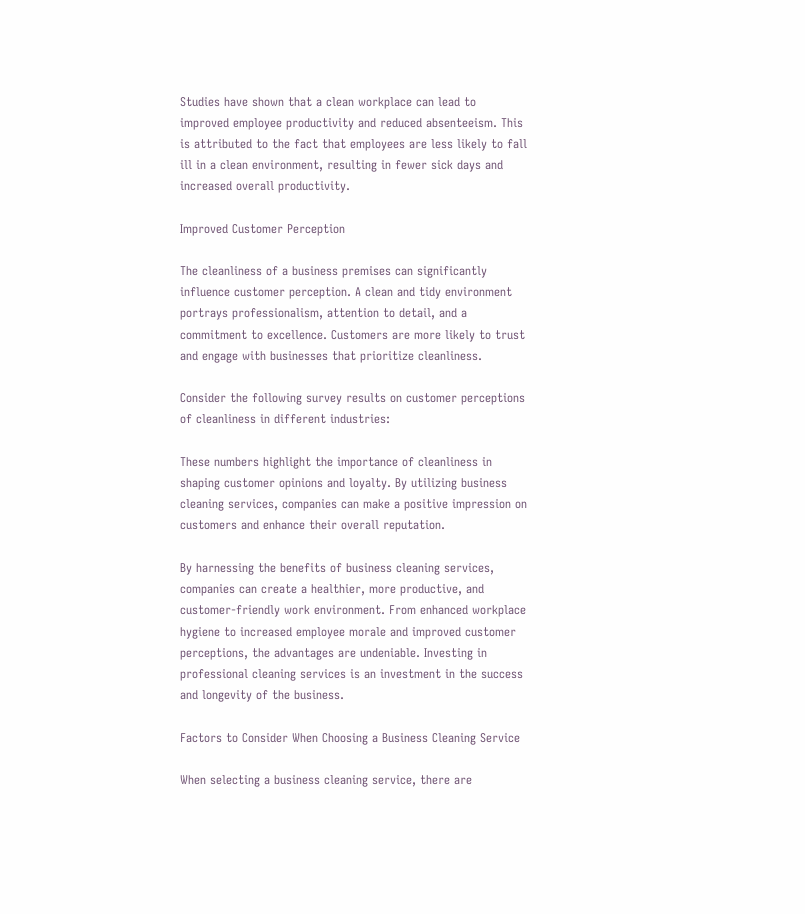Studies have shown that a clean workplace can lead to improved employee productivity and reduced absenteeism. This is attributed to the fact that employees are less likely to fall ill in a clean environment, resulting in fewer sick days and increased overall productivity.

Improved Customer Perception

The cleanliness of a business premises can significantly influence customer perception. A clean and tidy environment portrays professionalism, attention to detail, and a commitment to excellence. Customers are more likely to trust and engage with businesses that prioritize cleanliness.

Consider the following survey results on customer perceptions of cleanliness in different industries:

These numbers highlight the importance of cleanliness in shaping customer opinions and loyalty. By utilizing business cleaning services, companies can make a positive impression on customers and enhance their overall reputation.

By harnessing the benefits of business cleaning services, companies can create a healthier, more productive, and customer-friendly work environment. From enhanced workplace hygiene to increased employee morale and improved customer perceptions, the advantages are undeniable. Investing in professional cleaning services is an investment in the success and longevity of the business.

Factors to Consider When Choosing a Business Cleaning Service

When selecting a business cleaning service, there are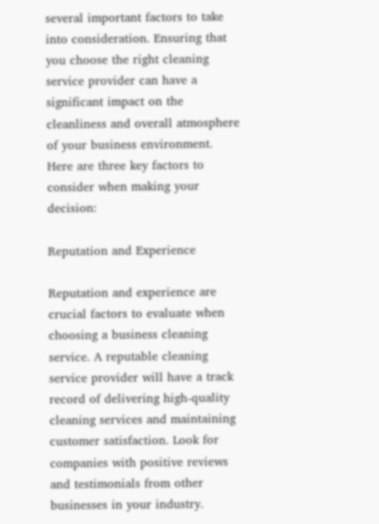several important factors to take into consideration. Ensuring that you choose the right cleaning service provider can have a significant impact on the cleanliness and overall atmosphere of your business environment. Here are three key factors to consider when making your decision:

Reputation and Experience

Reputation and experience are crucial factors to evaluate when choosing a business cleaning service. A reputable cleaning service provider will have a track record of delivering high-quality cleaning services and maintaining customer satisfaction. Look for companies with positive reviews and testimonials from other businesses in your industry.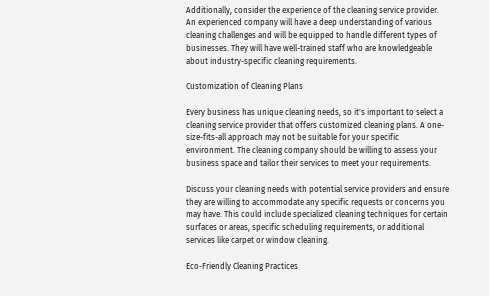Additionally, consider the experience of the cleaning service provider. An experienced company will have a deep understanding of various cleaning challenges and will be equipped to handle different types of businesses. They will have well-trained staff who are knowledgeable about industry-specific cleaning requirements.

Customization of Cleaning Plans

Every business has unique cleaning needs, so it's important to select a cleaning service provider that offers customized cleaning plans. A one-size-fits-all approach may not be suitable for your specific environment. The cleaning company should be willing to assess your business space and tailor their services to meet your requirements.

Discuss your cleaning needs with potential service providers and ensure they are willing to accommodate any specific requests or concerns you may have. This could include specialized cleaning techniques for certain surfaces or areas, specific scheduling requirements, or additional services like carpet or window cleaning.

Eco-Friendly Cleaning Practices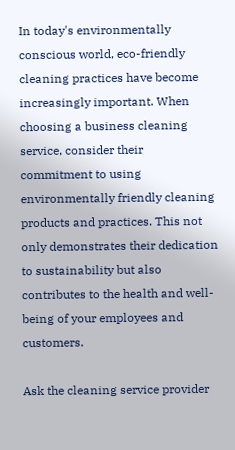In today's environmentally conscious world, eco-friendly cleaning practices have become increasingly important. When choosing a business cleaning service, consider their commitment to using environmentally friendly cleaning products and practices. This not only demonstrates their dedication to sustainability but also contributes to the health and well-being of your employees and customers.

Ask the cleaning service provider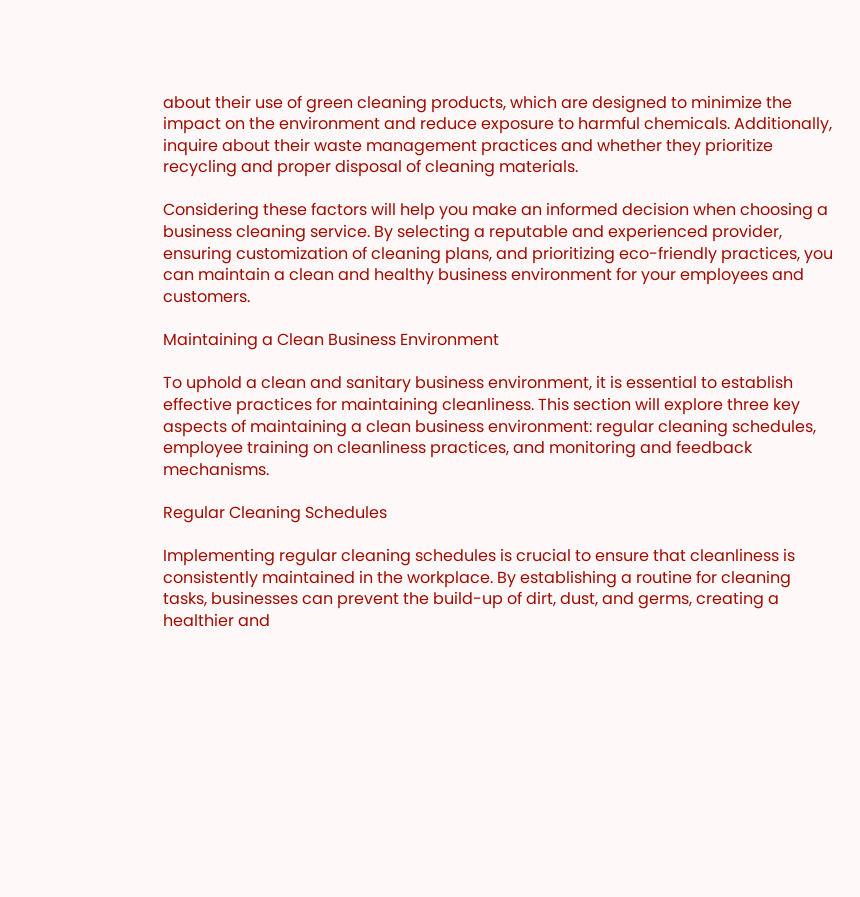about their use of green cleaning products, which are designed to minimize the impact on the environment and reduce exposure to harmful chemicals. Additionally, inquire about their waste management practices and whether they prioritize recycling and proper disposal of cleaning materials.

Considering these factors will help you make an informed decision when choosing a business cleaning service. By selecting a reputable and experienced provider, ensuring customization of cleaning plans, and prioritizing eco-friendly practices, you can maintain a clean and healthy business environment for your employees and customers.

Maintaining a Clean Business Environment

To uphold a clean and sanitary business environment, it is essential to establish effective practices for maintaining cleanliness. This section will explore three key aspects of maintaining a clean business environment: regular cleaning schedules, employee training on cleanliness practices, and monitoring and feedback mechanisms.

Regular Cleaning Schedules

Implementing regular cleaning schedules is crucial to ensure that cleanliness is consistently maintained in the workplace. By establishing a routine for cleaning tasks, businesses can prevent the build-up of dirt, dust, and germs, creating a healthier and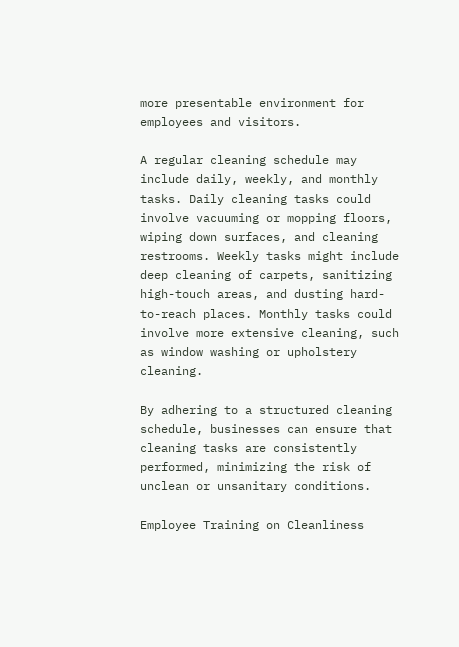more presentable environment for employees and visitors.

A regular cleaning schedule may include daily, weekly, and monthly tasks. Daily cleaning tasks could involve vacuuming or mopping floors, wiping down surfaces, and cleaning restrooms. Weekly tasks might include deep cleaning of carpets, sanitizing high-touch areas, and dusting hard-to-reach places. Monthly tasks could involve more extensive cleaning, such as window washing or upholstery cleaning.

By adhering to a structured cleaning schedule, businesses can ensure that cleaning tasks are consistently performed, minimizing the risk of unclean or unsanitary conditions.

Employee Training on Cleanliness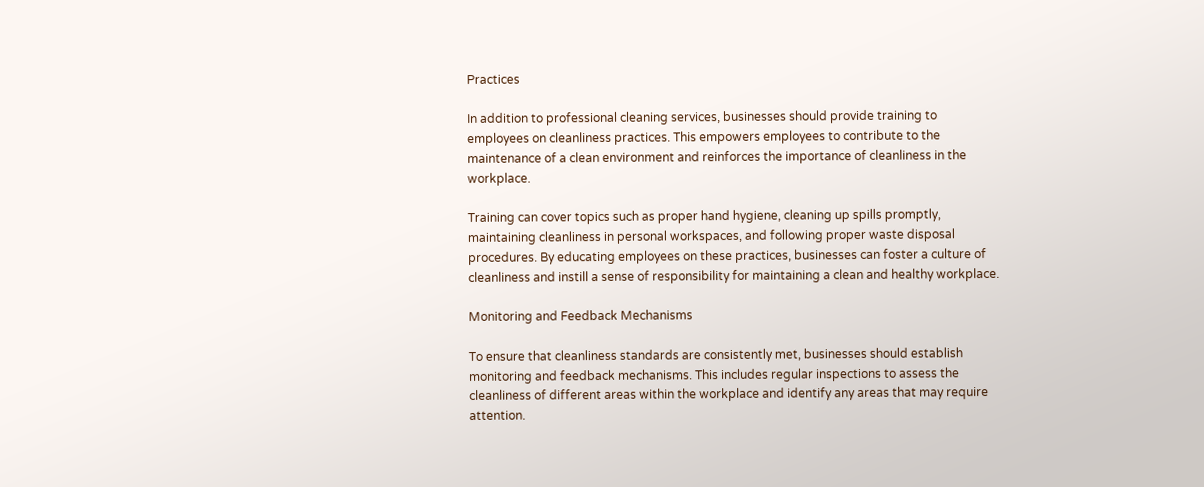Practices

In addition to professional cleaning services, businesses should provide training to employees on cleanliness practices. This empowers employees to contribute to the maintenance of a clean environment and reinforces the importance of cleanliness in the workplace.

Training can cover topics such as proper hand hygiene, cleaning up spills promptly, maintaining cleanliness in personal workspaces, and following proper waste disposal procedures. By educating employees on these practices, businesses can foster a culture of cleanliness and instill a sense of responsibility for maintaining a clean and healthy workplace.

Monitoring and Feedback Mechanisms

To ensure that cleanliness standards are consistently met, businesses should establish monitoring and feedback mechanisms. This includes regular inspections to assess the cleanliness of different areas within the workplace and identify any areas that may require attention.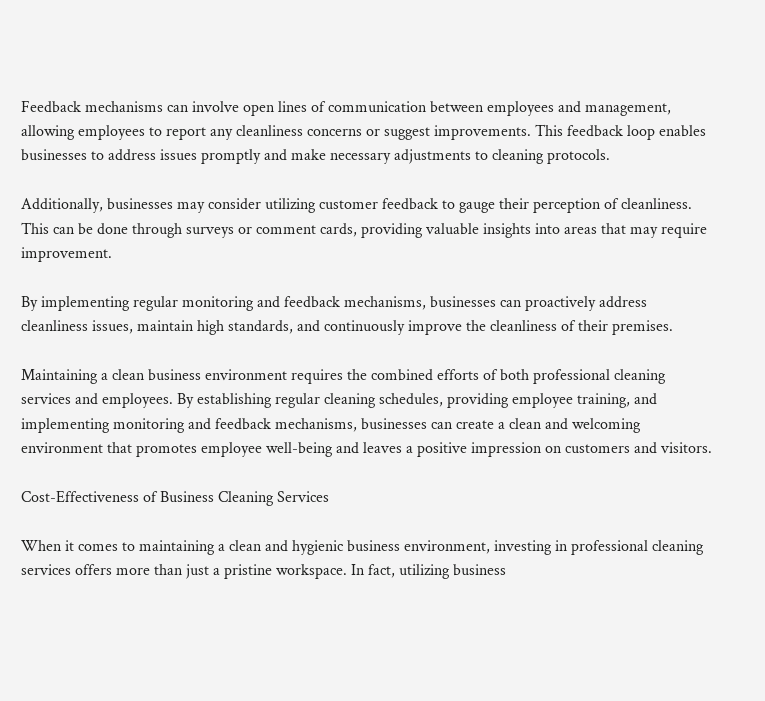Feedback mechanisms can involve open lines of communication between employees and management, allowing employees to report any cleanliness concerns or suggest improvements. This feedback loop enables businesses to address issues promptly and make necessary adjustments to cleaning protocols.

Additionally, businesses may consider utilizing customer feedback to gauge their perception of cleanliness. This can be done through surveys or comment cards, providing valuable insights into areas that may require improvement.

By implementing regular monitoring and feedback mechanisms, businesses can proactively address cleanliness issues, maintain high standards, and continuously improve the cleanliness of their premises.

Maintaining a clean business environment requires the combined efforts of both professional cleaning services and employees. By establishing regular cleaning schedules, providing employee training, and implementing monitoring and feedback mechanisms, businesses can create a clean and welcoming environment that promotes employee well-being and leaves a positive impression on customers and visitors.

Cost-Effectiveness of Business Cleaning Services

When it comes to maintaining a clean and hygienic business environment, investing in professional cleaning services offers more than just a pristine workspace. In fact, utilizing business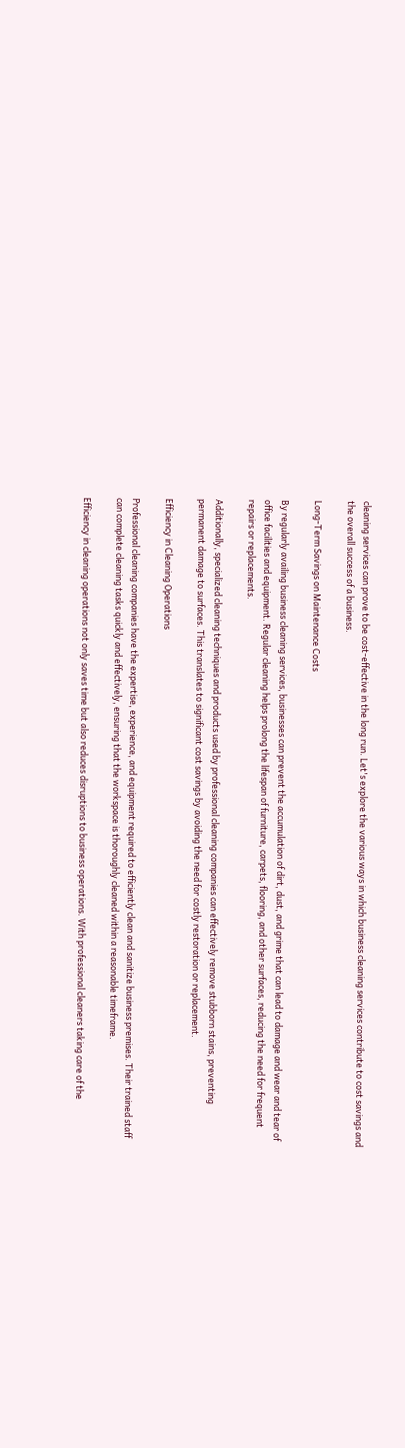cleaning services can prove to be cost-effective in the long run. Let's explore the various ways in which business cleaning services contribute to cost savings and the overall success of a business.

Long-Term Savings on Maintenance Costs

By regularly availing business cleaning services, businesses can prevent the accumulation of dirt, dust, and grime that can lead to damage and wear and tear of office facilities and equipment. Regular cleaning helps prolong the lifespan of furniture, carpets, flooring, and other surfaces, reducing the need for frequent repairs or replacements.

Additionally, specialized cleaning techniques and products used by professional cleaning companies can effectively remove stubborn stains, preventing permanent damage to surfaces. This translates to significant cost savings by avoiding the need for costly restoration or replacement.

Efficiency in Cleaning Operations

Professional cleaning companies have the expertise, experience, and equipment required to efficiently clean and sanitize business premises. Their trained staff can complete cleaning tasks quickly and effectively, ensuring that the workspace is thoroughly cleaned within a reasonable timeframe.

Efficiency in cleaning operations not only saves time but also reduces disruptions to business operations. With professional cleaners taking care of the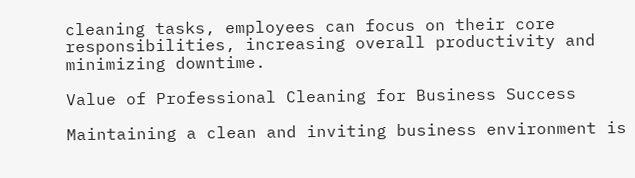cleaning tasks, employees can focus on their core responsibilities, increasing overall productivity and minimizing downtime.

Value of Professional Cleaning for Business Success

Maintaining a clean and inviting business environment is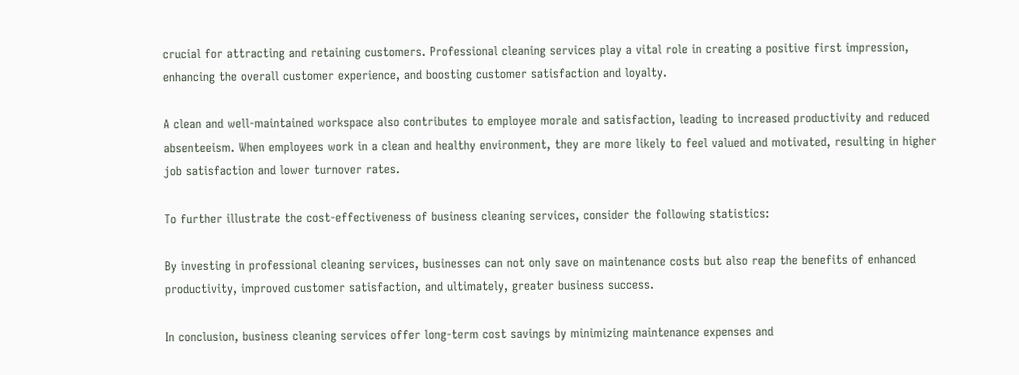crucial for attracting and retaining customers. Professional cleaning services play a vital role in creating a positive first impression, enhancing the overall customer experience, and boosting customer satisfaction and loyalty.

A clean and well-maintained workspace also contributes to employee morale and satisfaction, leading to increased productivity and reduced absenteeism. When employees work in a clean and healthy environment, they are more likely to feel valued and motivated, resulting in higher job satisfaction and lower turnover rates.

To further illustrate the cost-effectiveness of business cleaning services, consider the following statistics:

By investing in professional cleaning services, businesses can not only save on maintenance costs but also reap the benefits of enhanced productivity, improved customer satisfaction, and ultimately, greater business success.

In conclusion, business cleaning services offer long-term cost savings by minimizing maintenance expenses and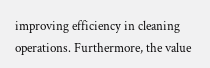improving efficiency in cleaning operations. Furthermore, the value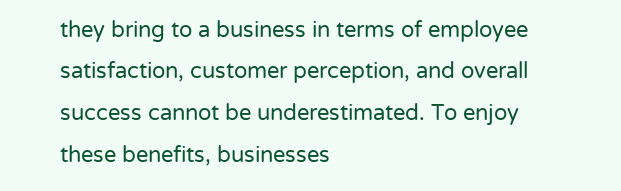they bring to a business in terms of employee satisfaction, customer perception, and overall success cannot be underestimated. To enjoy these benefits, businesses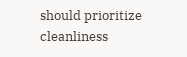should prioritize cleanliness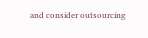and consider outsourcing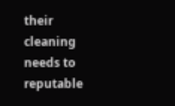their cleaning needs to reputable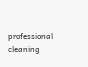professional cleaning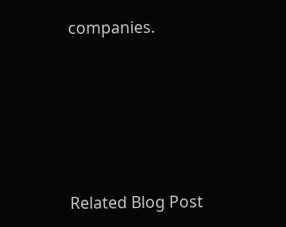companies.





Related Blog Post